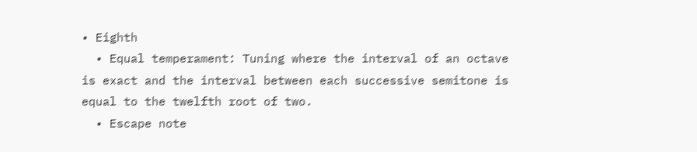• Eighth
  • Equal temperament: Tuning where the interval of an octave is exact and the interval between each successive semitone is equal to the twelfth root of two.
  • Escape note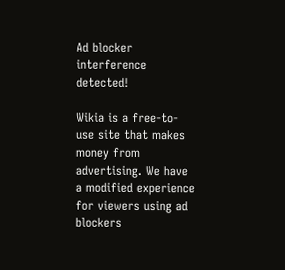Ad blocker interference detected!

Wikia is a free-to-use site that makes money from advertising. We have a modified experience for viewers using ad blockers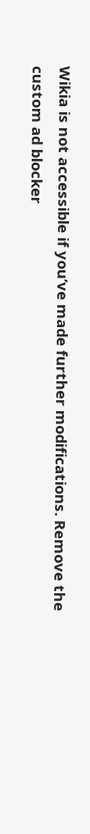Wikia is not accessible if you’ve made further modifications. Remove the custom ad blocker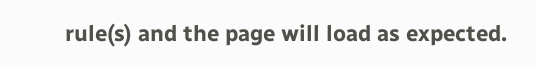rule(s) and the page will load as expected.